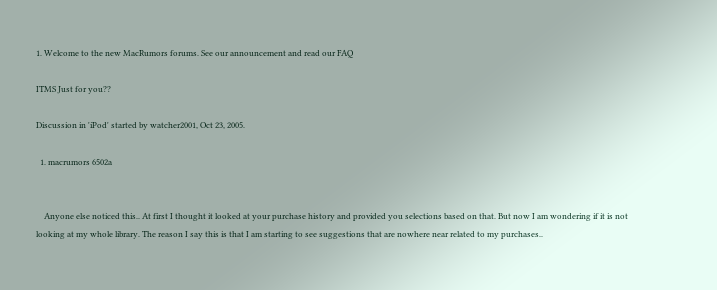1. Welcome to the new MacRumors forums. See our announcement and read our FAQ

ITMS Just for you??

Discussion in 'iPod' started by watcher2001, Oct 23, 2005.

  1. macrumors 6502a


    Anyone else noticed this.. At first I thought it looked at your purchase history and provided you selections based on that. But now I am wondering if it is not looking at my whole library. The reason I say this is that I am starting to see suggestions that are nowhere near related to my purchases..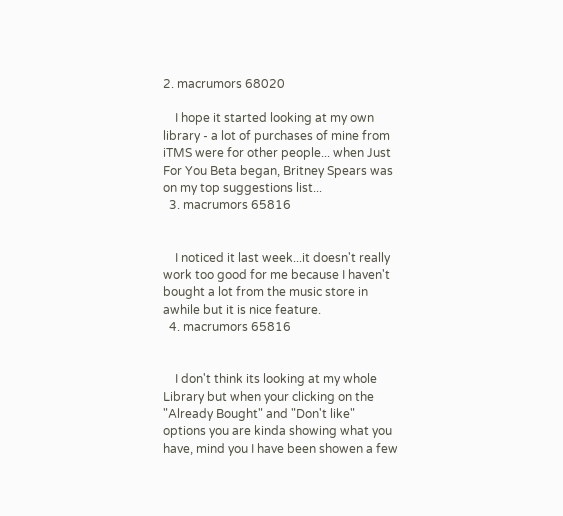2. macrumors 68020

    I hope it started looking at my own library - a lot of purchases of mine from iTMS were for other people... when Just For You Beta began, Britney Spears was on my top suggestions list...
  3. macrumors 65816


    I noticed it last week...it doesn't really work too good for me because I haven't bought a lot from the music store in awhile but it is nice feature.
  4. macrumors 65816


    I don't think its looking at my whole Library but when your clicking on the "Already Bought" and "Don't like" options you are kinda showing what you have, mind you I have been showen a few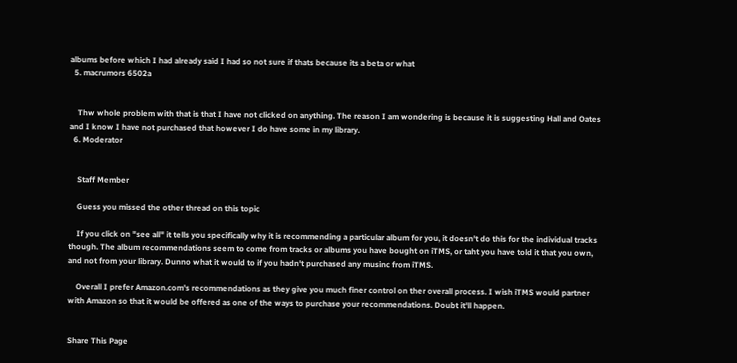albums before which I had already said I had so not sure if thats because its a beta or what
  5. macrumors 6502a


    Thw whole problem with that is that I have not clicked on anything. The reason I am wondering is because it is suggesting Hall and Oates and I know I have not purchased that however I do have some in my library.
  6. Moderator


    Staff Member

    Guess you missed the other thread on this topic

    If you click on "see all" it tells you specifically why it is recommending a particular album for you, it doesn't do this for the individual tracks though. The album recommendations seem to come from tracks or albums you have bought on iTMS, or taht you have told it that you own, and not from your library. Dunno what it would to if you hadn't purchased any musinc from iTMS.

    Overall I prefer Amazon.com's recommendations as they give you much finer control on ther overall process. I wish iTMS would partner with Amazon so that it would be offered as one of the ways to purchase your recommendations. Doubt it'll happen.


Share This Page